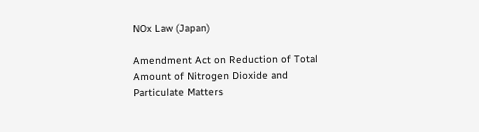NOx Law (Japan)

Amendment Act on Reduction of Total Amount of Nitrogen Dioxide and Particulate Matters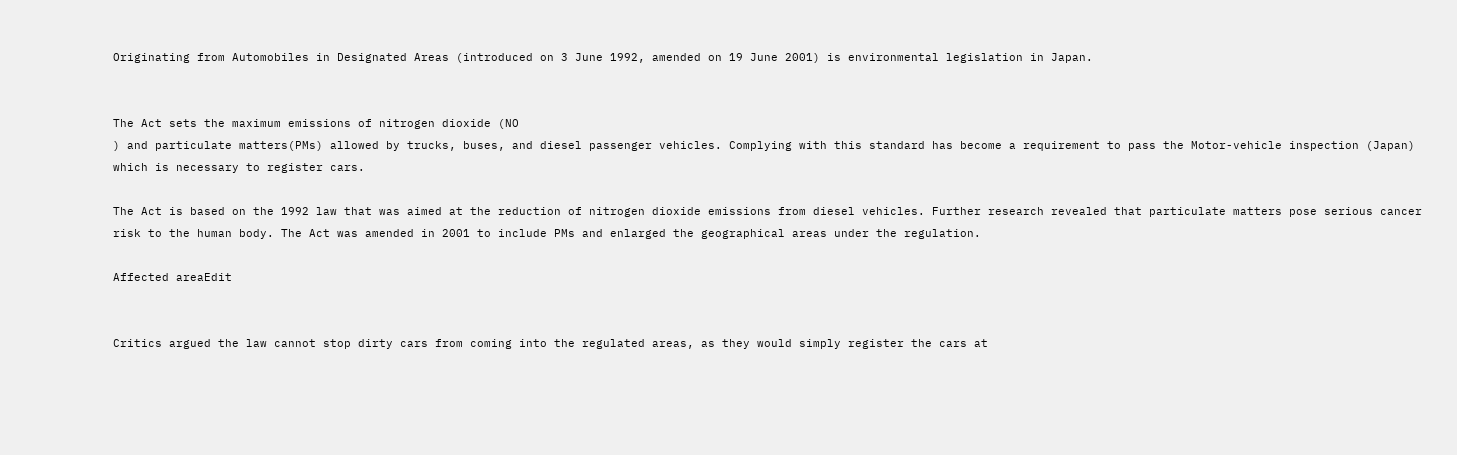Originating from Automobiles in Designated Areas (introduced on 3 June 1992, amended on 19 June 2001) is environmental legislation in Japan.


The Act sets the maximum emissions of nitrogen dioxide (NO
) and particulate matters(PMs) allowed by trucks, buses, and diesel passenger vehicles. Complying with this standard has become a requirement to pass the Motor-vehicle inspection (Japan) which is necessary to register cars.

The Act is based on the 1992 law that was aimed at the reduction of nitrogen dioxide emissions from diesel vehicles. Further research revealed that particulate matters pose serious cancer risk to the human body. The Act was amended in 2001 to include PMs and enlarged the geographical areas under the regulation.

Affected areaEdit


Critics argued the law cannot stop dirty cars from coming into the regulated areas, as they would simply register the cars at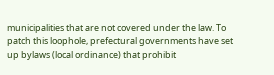municipalities that are not covered under the law. To patch this loophole, prefectural governments have set up bylaws (local ordinance) that prohibit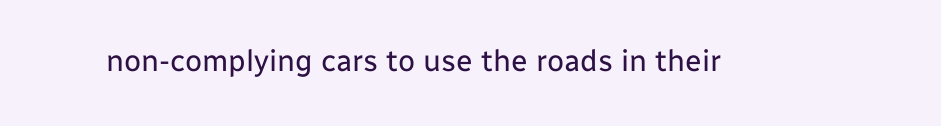non-complying cars to use the roads in their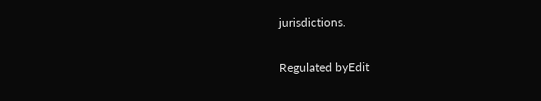jurisdictions.

Regulated byEdit